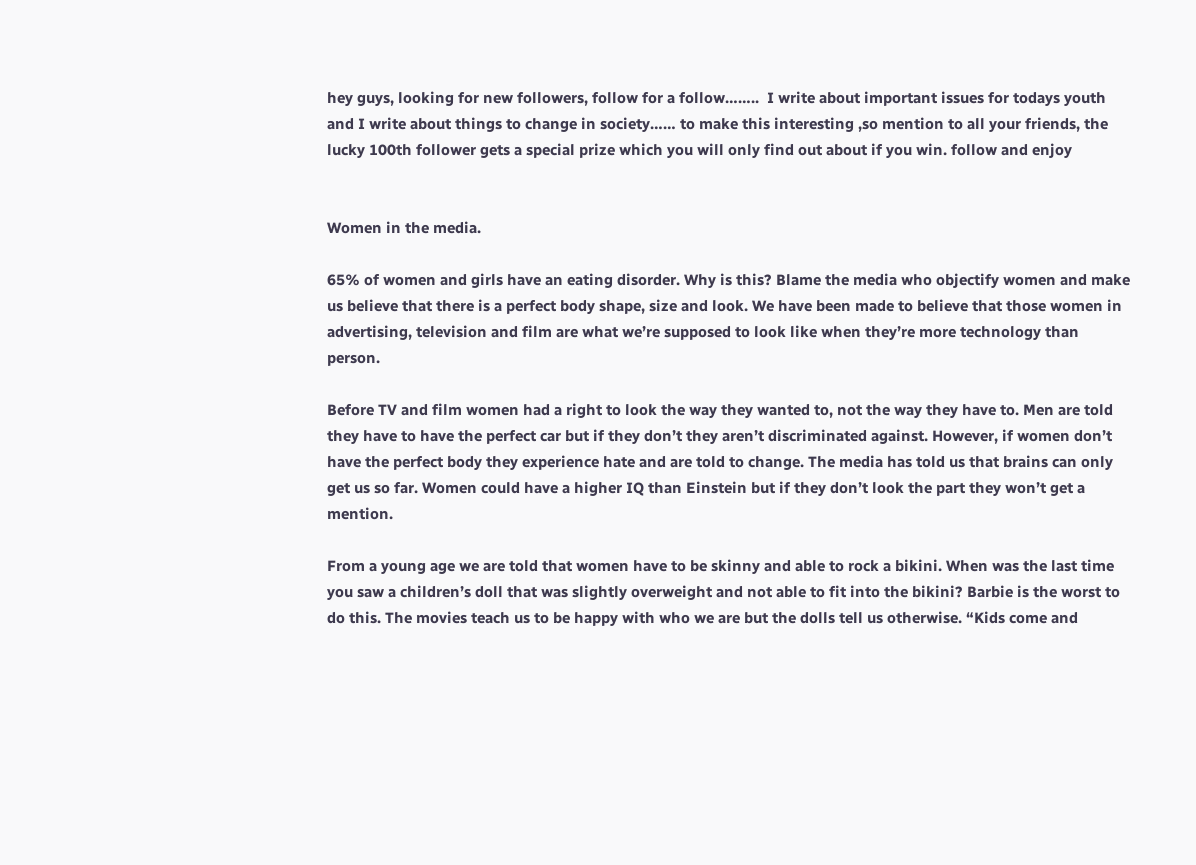hey guys, looking for new followers, follow for a follow……..  I write about important issues for todays youth and I write about things to change in society…… to make this interesting ,so mention to all your friends, the lucky 100th follower gets a special prize which you will only find out about if you win. follow and enjoy


Women in the media.

65% of women and girls have an eating disorder. Why is this? Blame the media who objectify women and make us believe that there is a perfect body shape, size and look. We have been made to believe that those women in advertising, television and film are what we’re supposed to look like when they’re more technology than person.

Before TV and film women had a right to look the way they wanted to, not the way they have to. Men are told they have to have the perfect car but if they don’t they aren’t discriminated against. However, if women don’t have the perfect body they experience hate and are told to change. The media has told us that brains can only get us so far. Women could have a higher IQ than Einstein but if they don’t look the part they won’t get a mention.

From a young age we are told that women have to be skinny and able to rock a bikini. When was the last time you saw a children’s doll that was slightly overweight and not able to fit into the bikini? Barbie is the worst to do this. The movies teach us to be happy with who we are but the dolls tell us otherwise. “Kids come and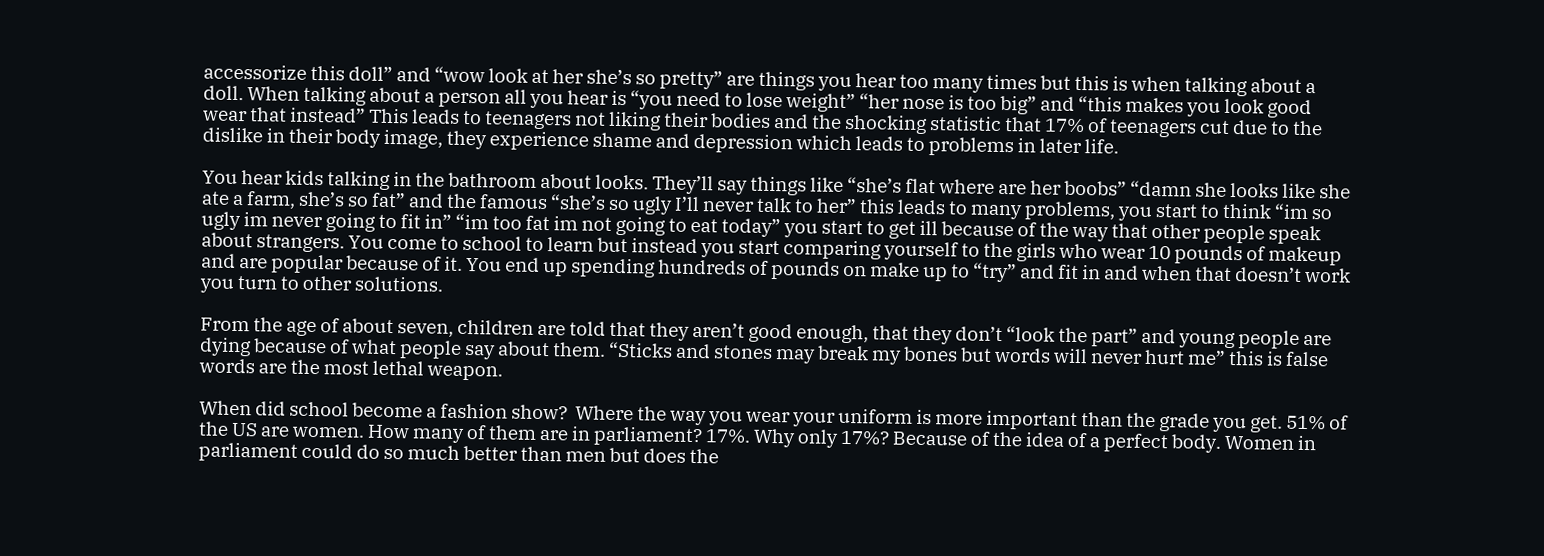accessorize this doll” and “wow look at her she’s so pretty” are things you hear too many times but this is when talking about a doll. When talking about a person all you hear is “you need to lose weight” “her nose is too big” and “this makes you look good wear that instead” This leads to teenagers not liking their bodies and the shocking statistic that 17% of teenagers cut due to the dislike in their body image, they experience shame and depression which leads to problems in later life.

You hear kids talking in the bathroom about looks. They’ll say things like “she’s flat where are her boobs” “damn she looks like she ate a farm, she’s so fat” and the famous “she’s so ugly I’ll never talk to her” this leads to many problems, you start to think “im so ugly im never going to fit in” “im too fat im not going to eat today” you start to get ill because of the way that other people speak about strangers. You come to school to learn but instead you start comparing yourself to the girls who wear 10 pounds of makeup and are popular because of it. You end up spending hundreds of pounds on make up to “try” and fit in and when that doesn’t work you turn to other solutions.

From the age of about seven, children are told that they aren’t good enough, that they don’t “look the part” and young people are dying because of what people say about them. “Sticks and stones may break my bones but words will never hurt me” this is false words are the most lethal weapon.

When did school become a fashion show?  Where the way you wear your uniform is more important than the grade you get. 51% of the US are women. How many of them are in parliament? 17%. Why only 17%? Because of the idea of a perfect body. Women in parliament could do so much better than men but does the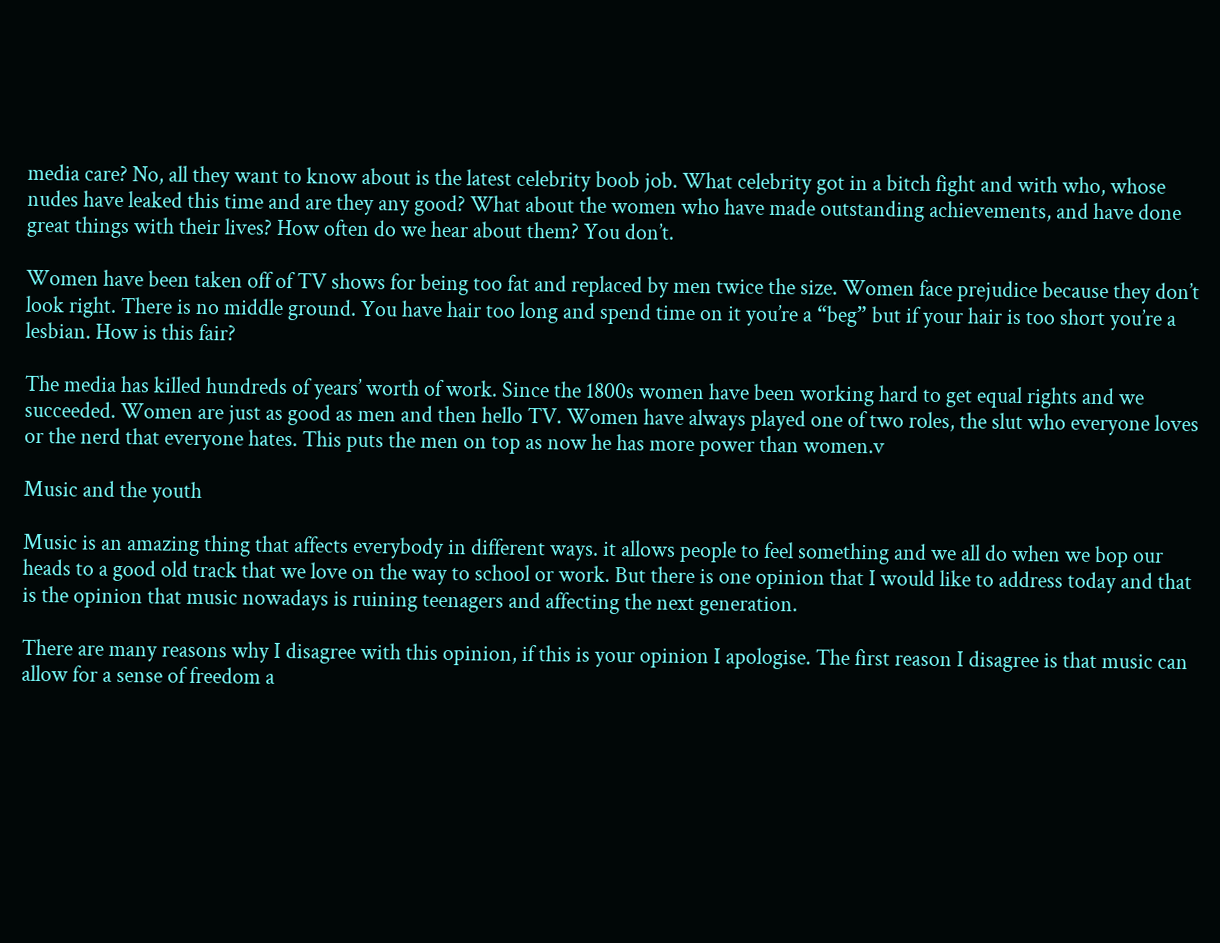media care? No, all they want to know about is the latest celebrity boob job. What celebrity got in a bitch fight and with who, whose nudes have leaked this time and are they any good? What about the women who have made outstanding achievements, and have done great things with their lives? How often do we hear about them? You don’t.

Women have been taken off of TV shows for being too fat and replaced by men twice the size. Women face prejudice because they don’t look right. There is no middle ground. You have hair too long and spend time on it you’re a “beg” but if your hair is too short you’re a lesbian. How is this fair?

The media has killed hundreds of years’ worth of work. Since the 1800s women have been working hard to get equal rights and we succeeded. Women are just as good as men and then hello TV. Women have always played one of two roles, the slut who everyone loves or the nerd that everyone hates. This puts the men on top as now he has more power than women.v

Music and the youth

Music is an amazing thing that affects everybody in different ways. it allows people to feel something and we all do when we bop our heads to a good old track that we love on the way to school or work. But there is one opinion that I would like to address today and that is the opinion that music nowadays is ruining teenagers and affecting the next generation.

There are many reasons why I disagree with this opinion, if this is your opinion I apologise. The first reason I disagree is that music can allow for a sense of freedom a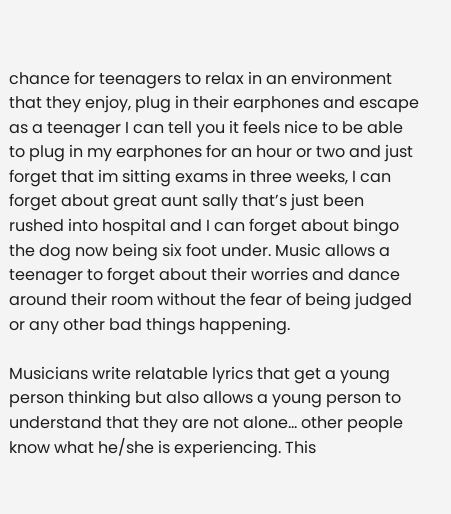chance for teenagers to relax in an environment that they enjoy, plug in their earphones and escape as a teenager I can tell you it feels nice to be able to plug in my earphones for an hour or two and just forget that im sitting exams in three weeks, I can forget about great aunt sally that’s just been rushed into hospital and I can forget about bingo the dog now being six foot under. Music allows a teenager to forget about their worries and dance around their room without the fear of being judged or any other bad things happening.

Musicians write relatable lyrics that get a young person thinking but also allows a young person to understand that they are not alone… other people know what he/she is experiencing. This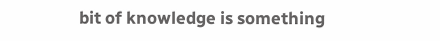bit of knowledge is something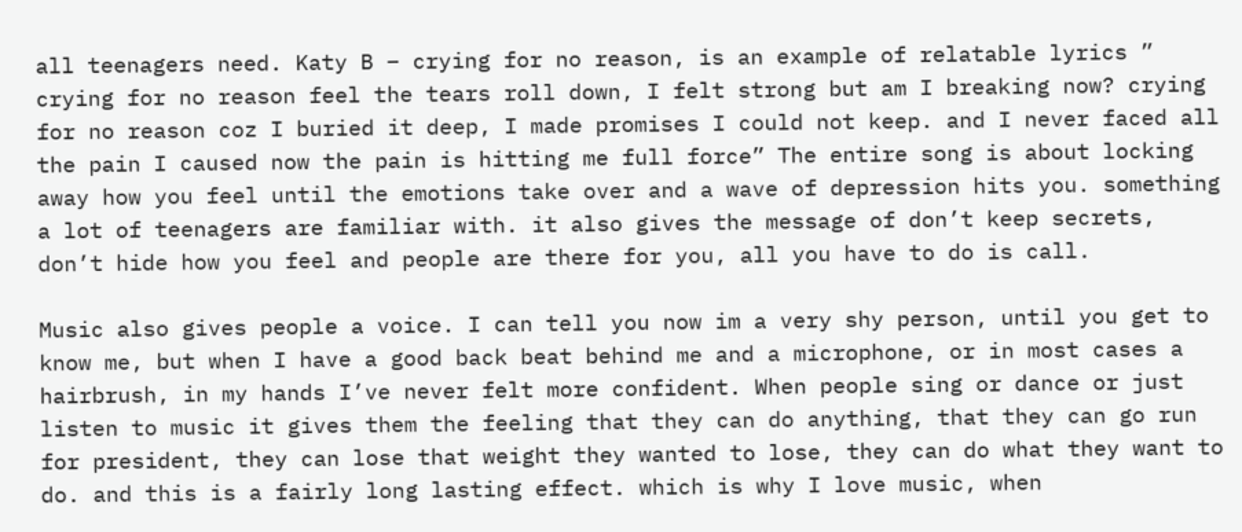all teenagers need. Katy B – crying for no reason, is an example of relatable lyrics ” crying for no reason feel the tears roll down, I felt strong but am I breaking now? crying for no reason coz I buried it deep, I made promises I could not keep. and I never faced all the pain I caused now the pain is hitting me full force” The entire song is about locking away how you feel until the emotions take over and a wave of depression hits you. something a lot of teenagers are familiar with. it also gives the message of don’t keep secrets, don’t hide how you feel and people are there for you, all you have to do is call.

Music also gives people a voice. I can tell you now im a very shy person, until you get to know me, but when I have a good back beat behind me and a microphone, or in most cases a hairbrush, in my hands I’ve never felt more confident. When people sing or dance or just listen to music it gives them the feeling that they can do anything, that they can go run for president, they can lose that weight they wanted to lose, they can do what they want to do. and this is a fairly long lasting effect. which is why I love music, when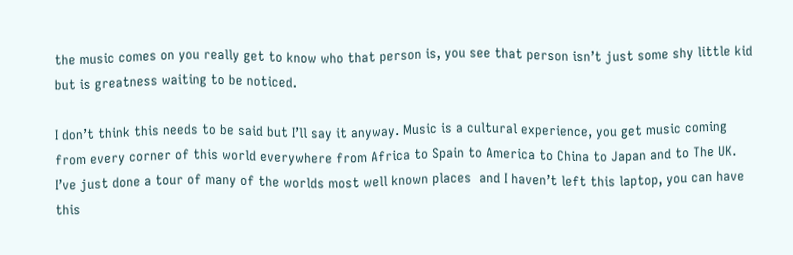the music comes on you really get to know who that person is, you see that person isn’t just some shy little kid but is greatness waiting to be noticed.

I don’t think this needs to be said but I’ll say it anyway. Music is a cultural experience, you get music coming from every corner of this world everywhere from Africa to Spain to America to China to Japan and to The UK. I’ve just done a tour of many of the worlds most well known places  and I haven’t left this laptop, you can have this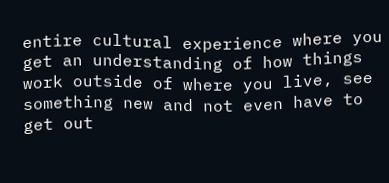entire cultural experience where you get an understanding of how things work outside of where you live, see something new and not even have to get out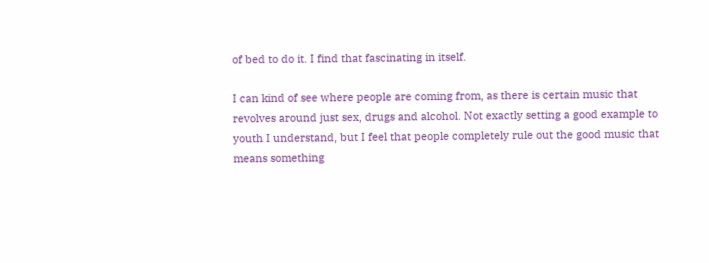of bed to do it. I find that fascinating in itself.

I can kind of see where people are coming from, as there is certain music that revolves around just sex, drugs and alcohol. Not exactly setting a good example to youth I understand, but I feel that people completely rule out the good music that means something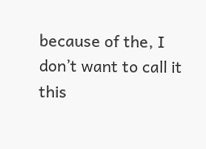because of the, I don’t want to call it this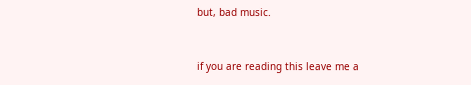but, bad music.


if you are reading this leave me a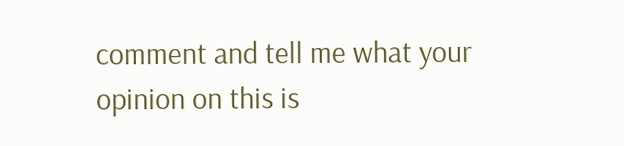comment and tell me what your opinion on this is